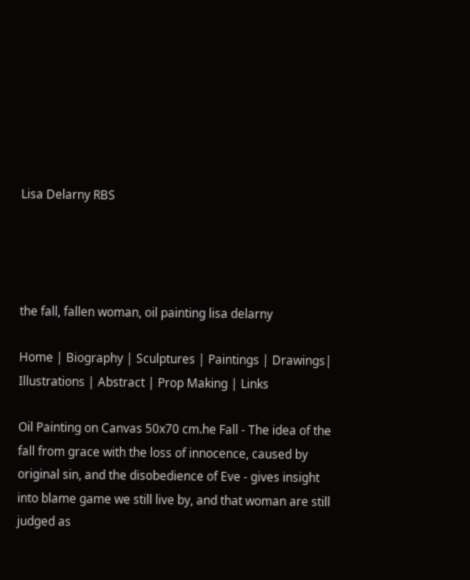Lisa Delarny RBS




the fall, fallen woman, oil painting lisa delarny

Home | Biography | Sculptures | Paintings | Drawings| Illustrations | Abstract | Prop Making | Links

Oil Painting on Canvas 50x70 cm.he Fall - The idea of the fall from grace with the loss of innocence, caused by original sin, and the disobedience of Eve - gives insight into blame game we still live by, and that woman are still judged as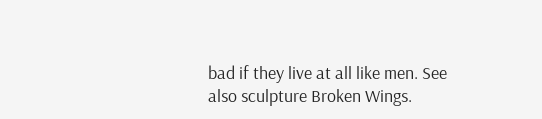bad if they live at all like men. See also sculpture Broken Wings.